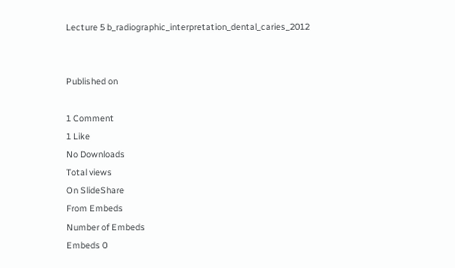Lecture 5 b_radiographic_interpretation_dental_caries_2012


Published on

1 Comment
1 Like
No Downloads
Total views
On SlideShare
From Embeds
Number of Embeds
Embeds 0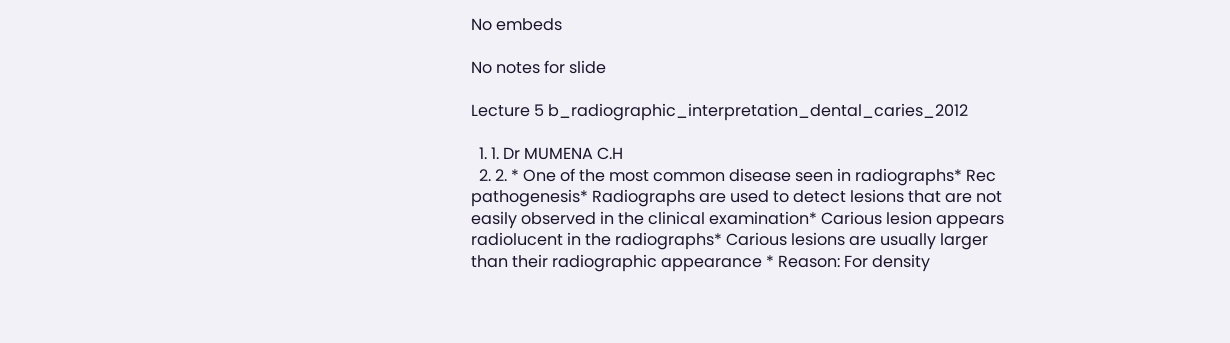No embeds

No notes for slide

Lecture 5 b_radiographic_interpretation_dental_caries_2012

  1. 1. Dr MUMENA C.H
  2. 2. * One of the most common disease seen in radiographs* Rec pathogenesis* Radiographs are used to detect lesions that are not easily observed in the clinical examination* Carious lesion appears radiolucent in the radiographs* Carious lesions are usually larger than their radiographic appearance * Reason: For density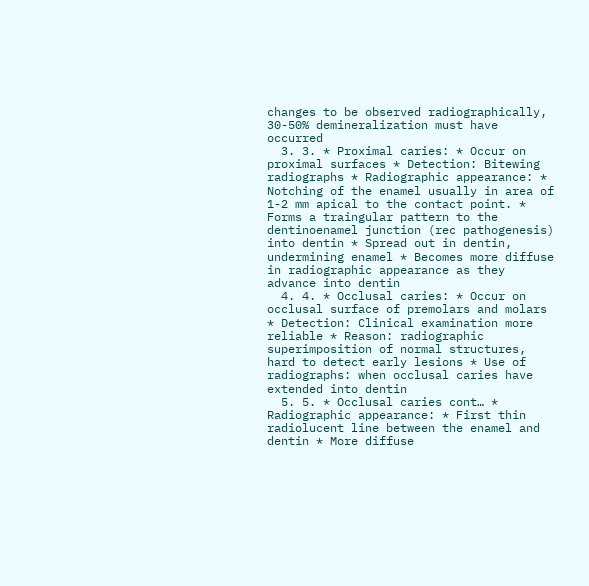changes to be observed radiographically, 30-50% demineralization must have occurred
  3. 3. * Proximal caries: * Occur on proximal surfaces * Detection: Bitewing radiographs * Radiographic appearance: * Notching of the enamel usually in area of 1-2 mm apical to the contact point. * Forms a traingular pattern to the dentinoenamel junction (rec pathogenesis) into dentin * Spread out in dentin, undermining enamel * Becomes more diffuse in radiographic appearance as they advance into dentin
  4. 4. * Occlusal caries: * Occur on occlusal surface of premolars and molars * Detection: Clinical examination more reliable * Reason: radiographic superimposition of normal structures, hard to detect early lesions * Use of radiographs: when occlusal caries have extended into dentin
  5. 5. * Occlusal caries cont… * Radiographic appearance: * First thin radiolucent line between the enamel and dentin * More diffuse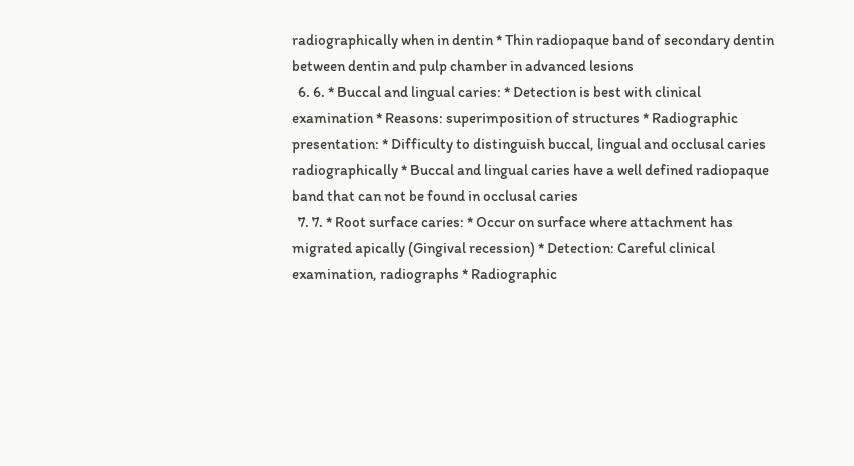radiographically when in dentin * Thin radiopaque band of secondary dentin between dentin and pulp chamber in advanced lesions
  6. 6. * Buccal and lingual caries: * Detection is best with clinical examination * Reasons: superimposition of structures * Radiographic presentation: * Difficulty to distinguish buccal, lingual and occlusal caries radiographically * Buccal and lingual caries have a well defined radiopaque band that can not be found in occlusal caries
  7. 7. * Root surface caries: * Occur on surface where attachment has migrated apically (Gingival recession) * Detection: Careful clinical examination, radiographs * Radiographic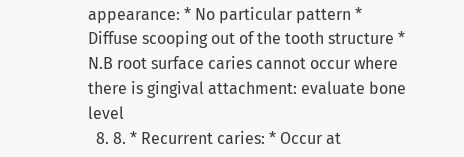appearance: * No particular pattern * Diffuse scooping out of the tooth structure * N.B root surface caries cannot occur where there is gingival attachment: evaluate bone level
  8. 8. * Recurrent caries: * Occur at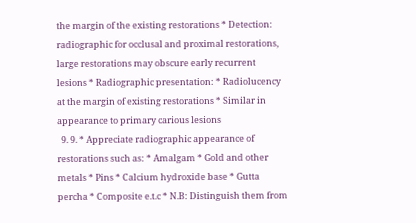the margin of the existing restorations * Detection: radiographic for occlusal and proximal restorations, large restorations may obscure early recurrent lesions * Radiographic presentation: * Radiolucency at the margin of existing restorations * Similar in appearance to primary carious lesions
  9. 9. * Appreciate radiographic appearance of restorations such as: * Amalgam * Gold and other metals * Pins * Calcium hydroxide base * Gutta percha * Composite e.t.c * N.B: Distinguish them from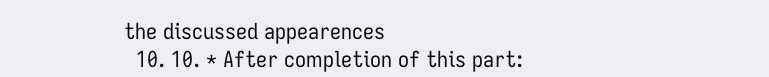the discussed appearences
  10. 10. * After completion of this part: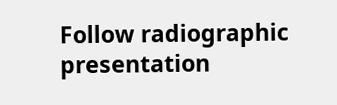Follow radiographic presentation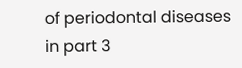of periodontal diseases in part 3